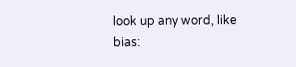look up any word, like bias: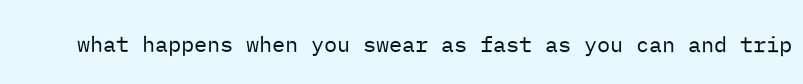what happens when you swear as fast as you can and trip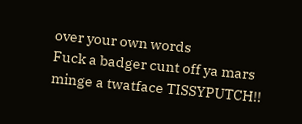over your own words
Fuck a badger cunt off ya mars minge a twatface TISSYPUTCH!!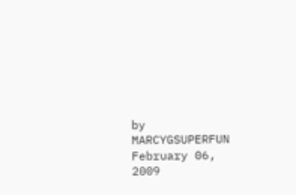by MARCYGSUPERFUN February 06, 2009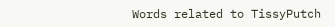Words related to TissyPutch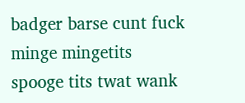badger barse cunt fuck minge mingetits spooge tits twat wank